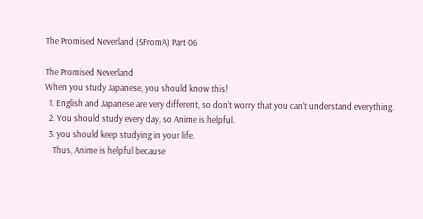The Promised Neverland (SFromA) Part 06

The Promised Neverland
When you study Japanese, you should know this!
  1. English and Japanese are very different, so don’t worry that you can’t understand everything.
  2. You should study every day, so Anime is helpful.
  3. you should keep studying in your life.
    Thus, Anime is helpful because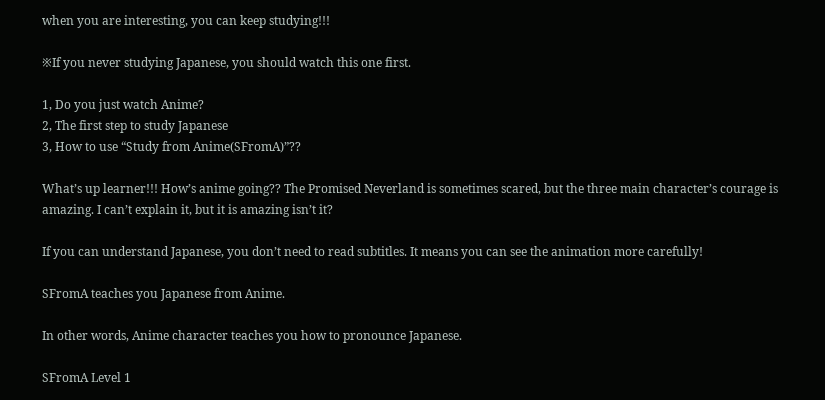when you are interesting, you can keep studying!!!

※If you never studying Japanese, you should watch this one first.

1, Do you just watch Anime?
2, The first step to study Japanese
3, How to use “Study from Anime(SFromA)”??

What’s up learner!!! How’s anime going?? The Promised Neverland is sometimes scared, but the three main character’s courage is amazing. I can’t explain it, but it is amazing isn’t it?

If you can understand Japanese, you don’t need to read subtitles. It means you can see the animation more carefully!

SFromA teaches you Japanese from Anime.

In other words, Anime character teaches you how to pronounce Japanese.

SFromA Level 1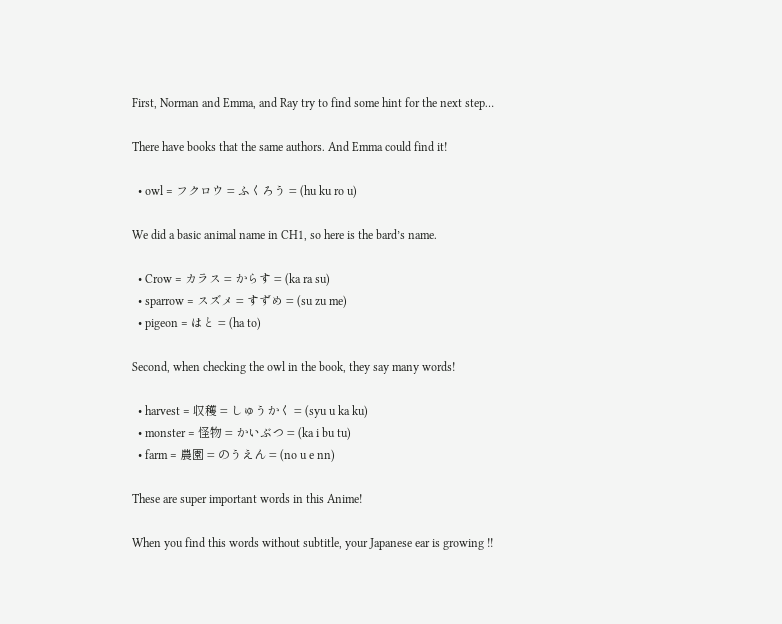First, Norman and Emma, and Ray try to find some hint for the next step…

There have books that the same authors. And Emma could find it!

  • owl = フクロウ = ふくろう = (hu ku ro u)

We did a basic animal name in CH1, so here is the bard’s name.

  • Crow = カラス = からす = (ka ra su)
  • sparrow = スズメ = すずめ = (su zu me)
  • pigeon = はと = (ha to)

Second, when checking the owl in the book, they say many words!

  • harvest = 収穫 = しゅうかく = (syu u ka ku)
  • monster = 怪物 = かいぶつ = (ka i bu tu)
  • farm = 農園 = のうえん = (no u e nn)

These are super important words in this Anime!

When you find this words without subtitle, your Japanese ear is growing !!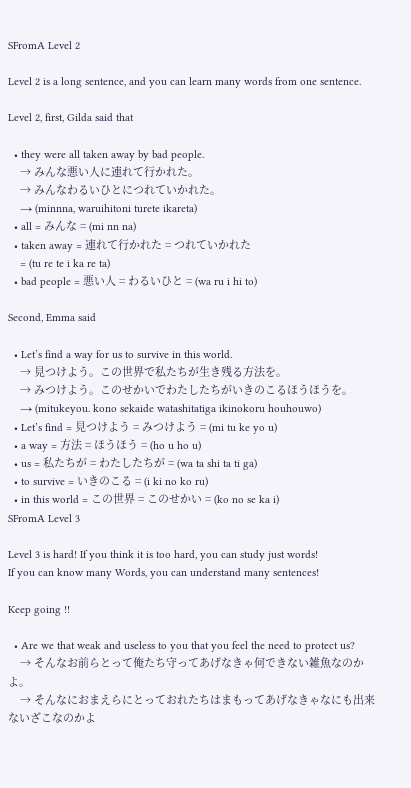SFromA Level 2

Level 2 is a long sentence, and you can learn many words from one sentence.

Level 2, first, Gilda said that

  • they were all taken away by bad people.
    → みんな悪い人に連れて行かれた。
    → みんなわるいひとにつれていかれた。
    → (minnna, waruihitoni turete ikareta)
  • all = みんな = (mi nn na)
  • taken away = 連れて行かれた = つれていかれた
    = (tu re te i ka re ta)
  • bad people = 悪い人 = わるいひと = (wa ru i hi to)

Second, Emma said

  • Let’s find a way for us to survive in this world.
    → 見つけよう。この世界で私たちが生き残る方法を。
    → みつけよう。このせかいでわたしたちがいきのこるほうほうを。
    → (mitukeyou. kono sekaide watashitatiga ikinokoru houhouwo)
  • Let’s find = 見つけよう = みつけよう = (mi tu ke yo u)
  • a way = 方法 = ほうほう = (ho u ho u)
  • us = 私たちが = わたしたちが = (wa ta shi ta ti ga)
  • to survive = いきのこる = (i ki no ko ru)
  • in this world = この世界 = このせかい = (ko no se ka i)
SFromA Level 3

Level 3 is hard! If you think it is too hard, you can study just words!
If you can know many Words, you can understand many sentences!

Keep going !!

  • Are we that weak and useless to you that you feel the need to protect us?
    → そんなお前らとって俺たち守ってあげなきゃ何できない雑魚なのかよ。
    → そんなにおまえらにとっておれたちはまもってあげなきゃなにも出来ないざこなのかよ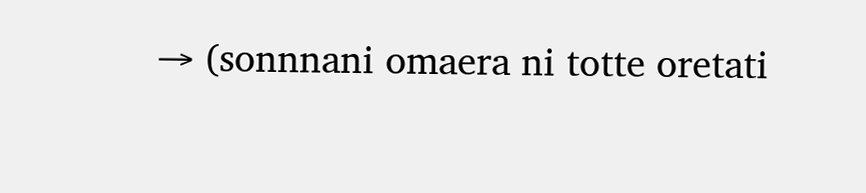→ (sonnnani omaera ni totte oretati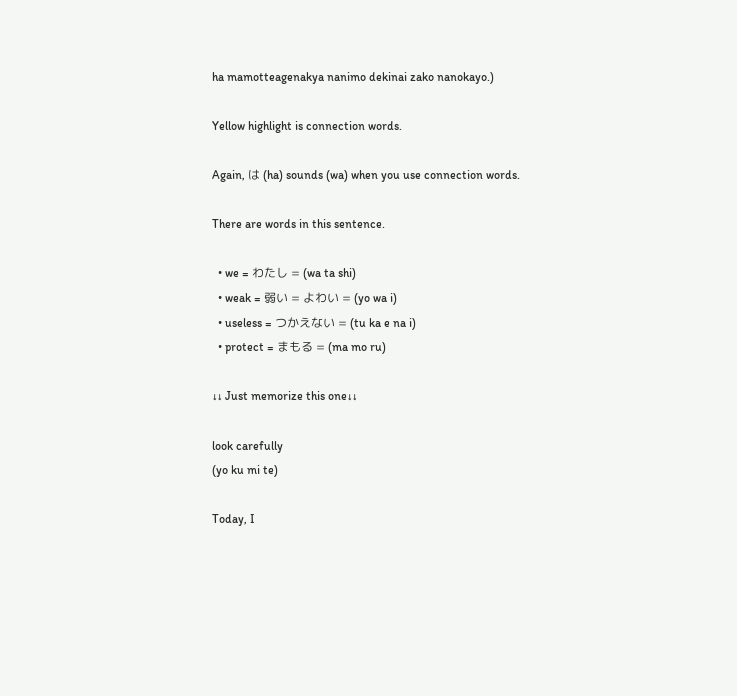ha mamotteagenakya nanimo dekinai zako nanokayo.)

Yellow highlight is connection words.

Again, は (ha) sounds (wa) when you use connection words.

There are words in this sentence.

  • we = わたし = (wa ta shi)
  • weak = 弱い = よわい = (yo wa i)
  • useless = つかえない = (tu ka e na i)
  • protect = まもる = (ma mo ru)

↓↓ Just memorize this one↓↓

look carefully
(yo ku mi te)

Today, I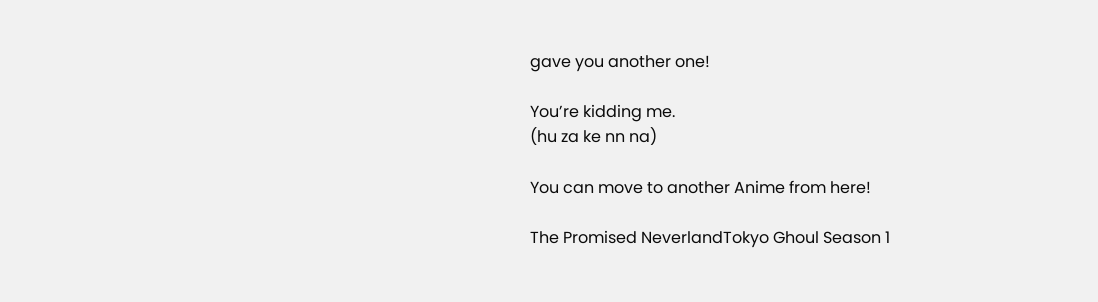gave you another one!

You’re kidding me.
(hu za ke nn na)

You can move to another Anime from here!

The Promised NeverlandTokyo Ghoul Season 1